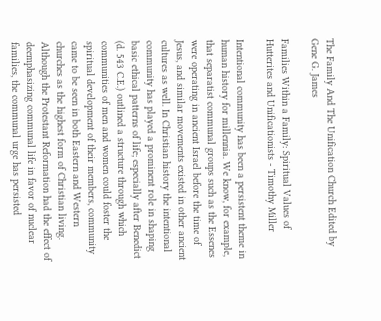The Family And The Unification Church Edited by Gene G. James

Families Within a Family: Spiritual Values of Hutterites and Unificationists - Timothy Miller

Intentional community has been a persistent theme in human history for millennia. We know, for example, that separatist communal groups such as the Essenes were operating in ancient Israel before the time of Jesus, and similar movements existed in other ancient cultures as well. In Christian history the intentional community has played a prominent role in shaping basic ethical patterns of life; especially after Benedict (d. 543 C.E.) outlined a structure through which communities of men and women could foster the spiritual development of their members, community came to be seen in both Eastern and Western churches as the highest form of Christian living. Although the Protestant Reformation had the effect of deemphasizing communal life in favor of nuclear families, the communal urge has persisted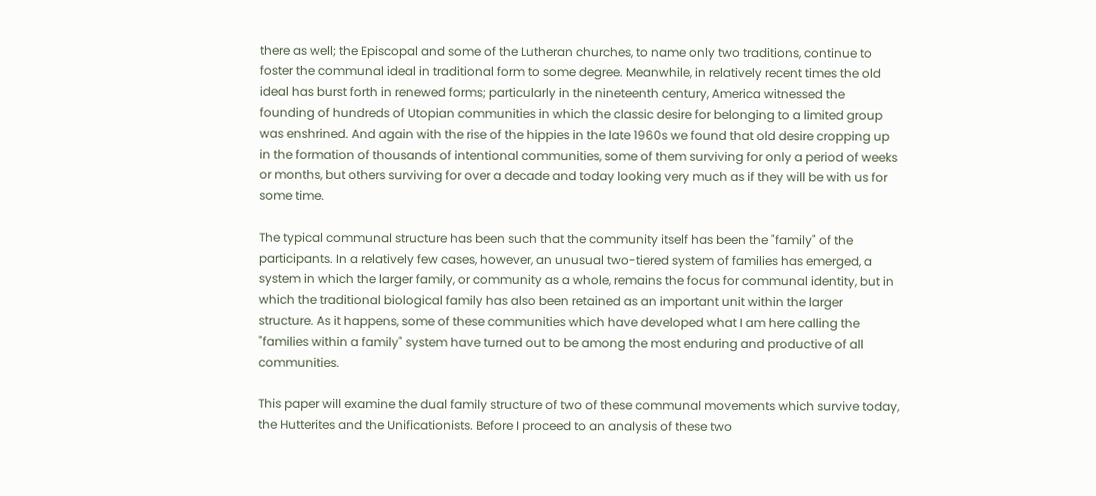there as well; the Episcopal and some of the Lutheran churches, to name only two traditions, continue to foster the communal ideal in traditional form to some degree. Meanwhile, in relatively recent times the old ideal has burst forth in renewed forms; particularly in the nineteenth century, America witnessed the founding of hundreds of Utopian communities in which the classic desire for belonging to a limited group was enshrined. And again with the rise of the hippies in the late 1960s we found that old desire cropping up in the formation of thousands of intentional communities, some of them surviving for only a period of weeks or months, but others surviving for over a decade and today looking very much as if they will be with us for some time.

The typical communal structure has been such that the community itself has been the "family" of the participants. In a relatively few cases, however, an unusual two-tiered system of families has emerged, a system in which the larger family, or community as a whole, remains the focus for communal identity, but in which the traditional biological family has also been retained as an important unit within the larger structure. As it happens, some of these communities which have developed what I am here calling the "families within a family" system have turned out to be among the most enduring and productive of all communities.

This paper will examine the dual family structure of two of these communal movements which survive today, the Hutterites and the Unificationists. Before I proceed to an analysis of these two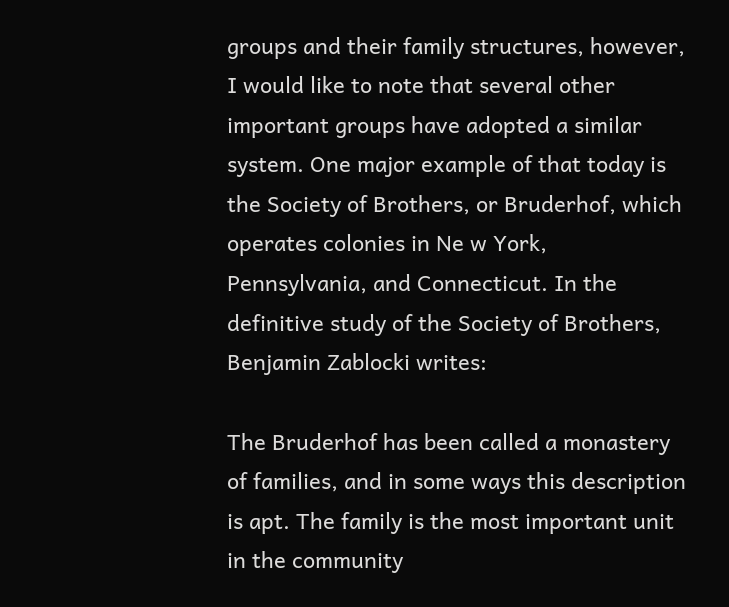groups and their family structures, however, I would like to note that several other important groups have adopted a similar system. One major example of that today is the Society of Brothers, or Bruderhof, which operates colonies in Ne w York, Pennsylvania, and Connecticut. In the definitive study of the Society of Brothers, Benjamin Zablocki writes:

The Bruderhof has been called a monastery of families, and in some ways this description is apt. The family is the most important unit in the community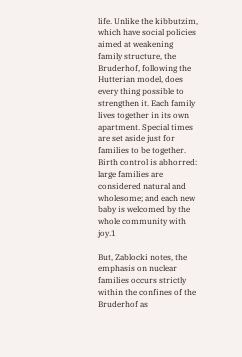life. Unlike the kibbutzim, which have social policies aimed at weakening family structure, the Bruderhof, following the Hutterian model, does every thing possible to strengthen it. Each family lives together in its own apartment. Special times are set aside just for families to be together. Birth control is abhorred: large families are considered natural and wholesome; and each new baby is welcomed by the whole community with joy.1

But, Zablocki notes, the emphasis on nuclear families occurs strictly within the confines of the Bruderhof as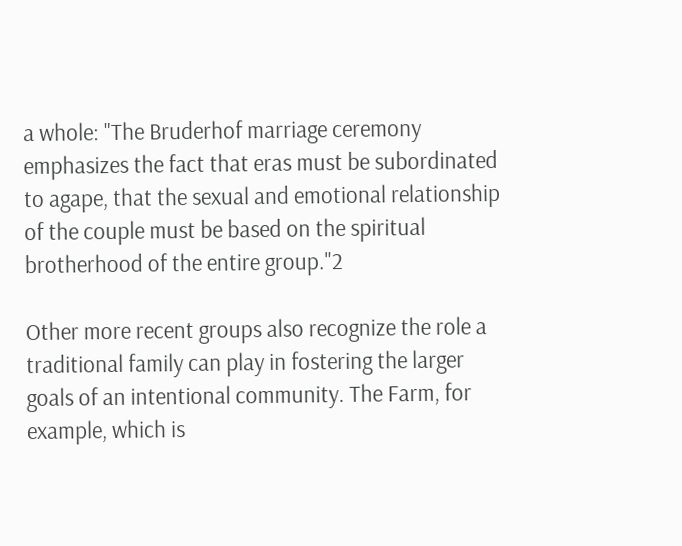a whole: "The Bruderhof marriage ceremony emphasizes the fact that eras must be subordinated to agape, that the sexual and emotional relationship of the couple must be based on the spiritual brotherhood of the entire group."2

Other more recent groups also recognize the role a traditional family can play in fostering the larger goals of an intentional community. The Farm, for example, which is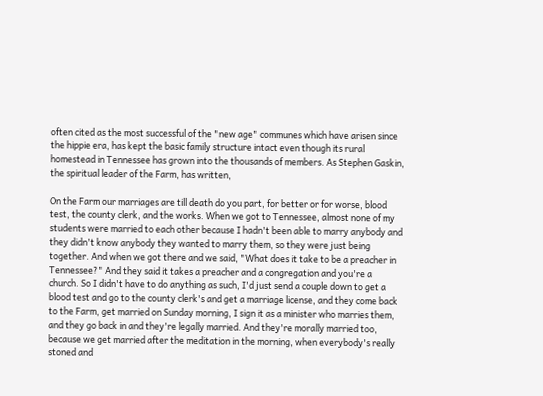often cited as the most successful of the "new age" communes which have arisen since the hippie era, has kept the basic family structure intact even though its rural homestead in Tennessee has grown into the thousands of members. As Stephen Gaskin, the spiritual leader of the Farm, has written,

On the Farm our marriages are till death do you part, for better or for worse, blood test, the county clerk, and the works. When we got to Tennessee, almost none of my students were married to each other because I hadn't been able to marry anybody and they didn't know anybody they wanted to marry them, so they were just being together. And when we got there and we said, "What does it take to be a preacher in Tennessee?" And they said it takes a preacher and a congregation and you're a church. So I didn't have to do anything as such, I'd just send a couple down to get a blood test and go to the county clerk's and get a marriage license, and they come back to the Farm, get married on Sunday morning, I sign it as a minister who marries them, and they go back in and they're legally married. And they're morally married too, because we get married after the meditation in the morning, when everybody's really stoned and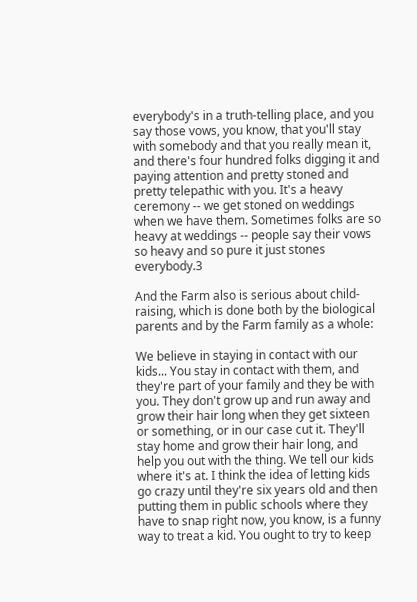everybody's in a truth-telling place, and you say those vows, you know, that you'll stay with somebody and that you really mean it, and there's four hundred folks digging it and paying attention and pretty stoned and pretty telepathic with you. It's a heavy ceremony -- we get stoned on weddings when we have them. Sometimes folks are so heavy at weddings -- people say their vows so heavy and so pure it just stones everybody.3

And the Farm also is serious about child-raising, which is done both by the biological parents and by the Farm family as a whole:

We believe in staying in contact with our kids... You stay in contact with them, and they're part of your family and they be with you. They don't grow up and run away and grow their hair long when they get sixteen or something, or in our case cut it. They'll stay home and grow their hair long, and help you out with the thing. We tell our kids where it's at. I think the idea of letting kids go crazy until they're six years old and then putting them in public schools where they have to snap right now, you know, is a funny way to treat a kid. You ought to try to keep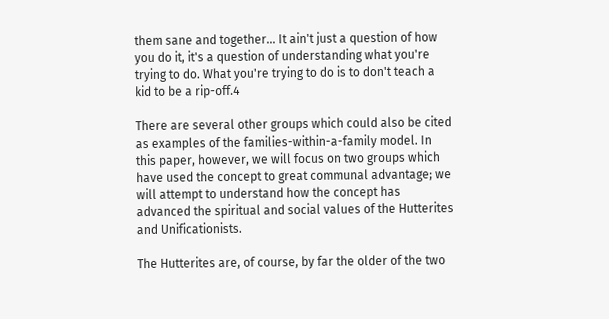them sane and together... It ain't just a question of how you do it, it's a question of understanding what you're trying to do. What you're trying to do is to don't teach a kid to be a rip-off.4

There are several other groups which could also be cited as examples of the families-within-a-family model. In this paper, however, we will focus on two groups which have used the concept to great communal advantage; we will attempt to understand how the concept has advanced the spiritual and social values of the Hutterites and Unificationists.

The Hutterites are, of course, by far the older of the two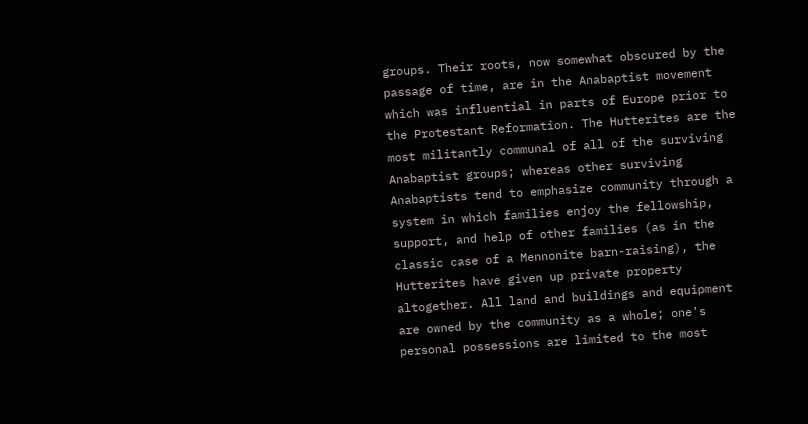groups. Their roots, now somewhat obscured by the passage of time, are in the Anabaptist movement which was influential in parts of Europe prior to the Protestant Reformation. The Hutterites are the most militantly communal of all of the surviving Anabaptist groups; whereas other surviving Anabaptists tend to emphasize community through a system in which families enjoy the fellowship, support, and help of other families (as in the classic case of a Mennonite barn-raising), the Hutterites have given up private property altogether. All land and buildings and equipment are owned by the community as a whole; one's personal possessions are limited to the most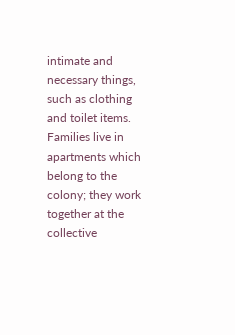intimate and necessary things, such as clothing and toilet items. Families live in apartments which belong to the colony; they work together at the collective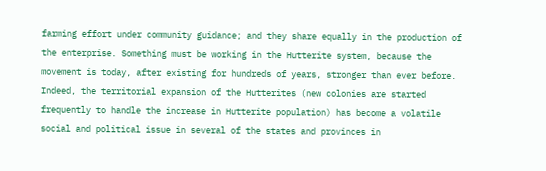farming effort under community guidance; and they share equally in the production of the enterprise. Something must be working in the Hutterite system, because the movement is today, after existing for hundreds of years, stronger than ever before. Indeed, the territorial expansion of the Hutterites (new colonies are started frequently to handle the increase in Hutterite population) has become a volatile social and political issue in several of the states and provinces in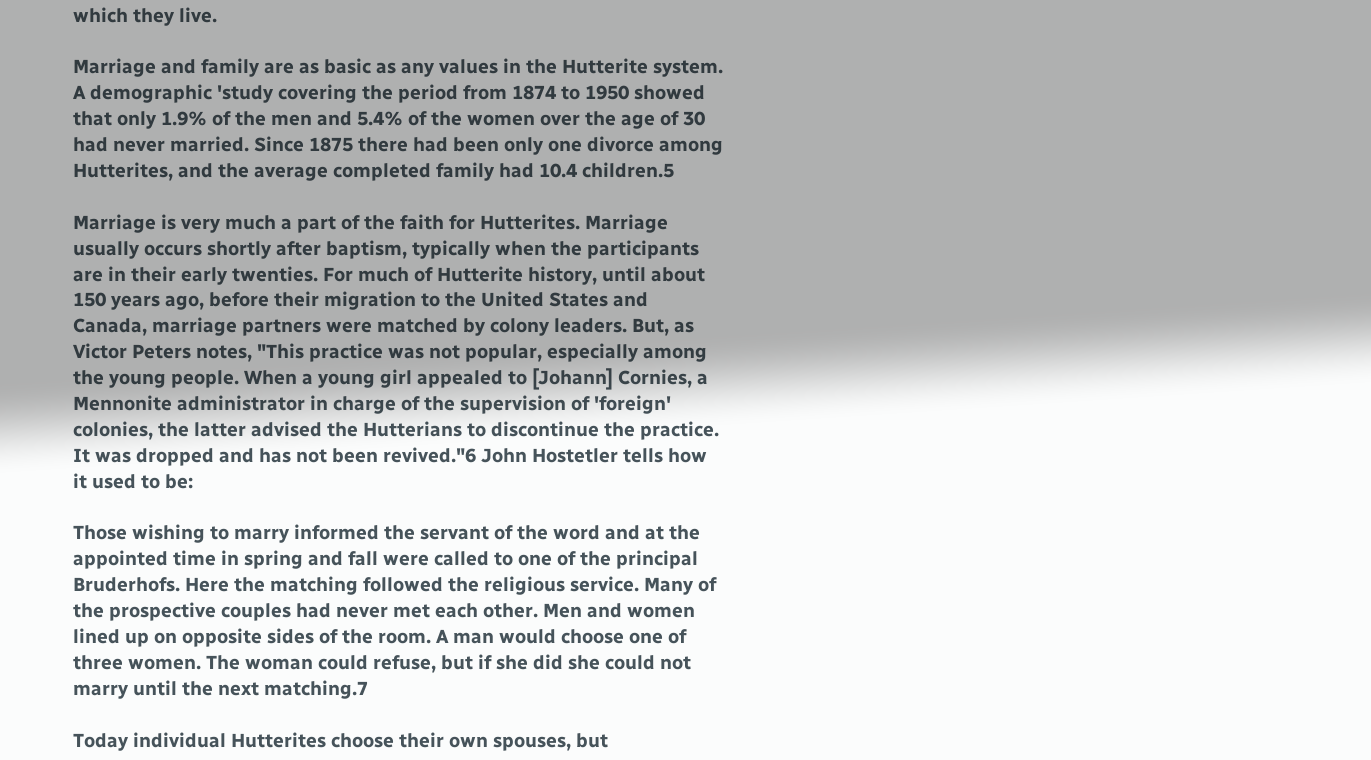which they live.

Marriage and family are as basic as any values in the Hutterite system. A demographic 'study covering the period from 1874 to 1950 showed that only 1.9% of the men and 5.4% of the women over the age of 30 had never married. Since 1875 there had been only one divorce among Hutterites, and the average completed family had 10.4 children.5

Marriage is very much a part of the faith for Hutterites. Marriage usually occurs shortly after baptism, typically when the participants are in their early twenties. For much of Hutterite history, until about 150 years ago, before their migration to the United States and Canada, marriage partners were matched by colony leaders. But, as Victor Peters notes, "This practice was not popular, especially among the young people. When a young girl appealed to [Johann] Cornies, a Mennonite administrator in charge of the supervision of 'foreign' colonies, the latter advised the Hutterians to discontinue the practice. It was dropped and has not been revived."6 John Hostetler tells how it used to be:

Those wishing to marry informed the servant of the word and at the appointed time in spring and fall were called to one of the principal Bruderhofs. Here the matching followed the religious service. Many of the prospective couples had never met each other. Men and women lined up on opposite sides of the room. A man would choose one of three women. The woman could refuse, but if she did she could not marry until the next matching.7

Today individual Hutterites choose their own spouses, but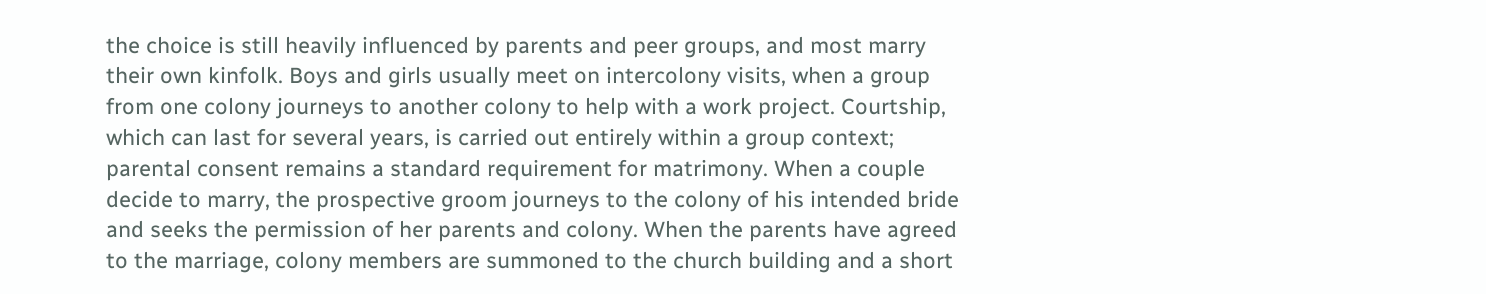the choice is still heavily influenced by parents and peer groups, and most marry their own kinfolk. Boys and girls usually meet on intercolony visits, when a group from one colony journeys to another colony to help with a work project. Courtship, which can last for several years, is carried out entirely within a group context; parental consent remains a standard requirement for matrimony. When a couple decide to marry, the prospective groom journeys to the colony of his intended bride and seeks the permission of her parents and colony. When the parents have agreed to the marriage, colony members are summoned to the church building and a short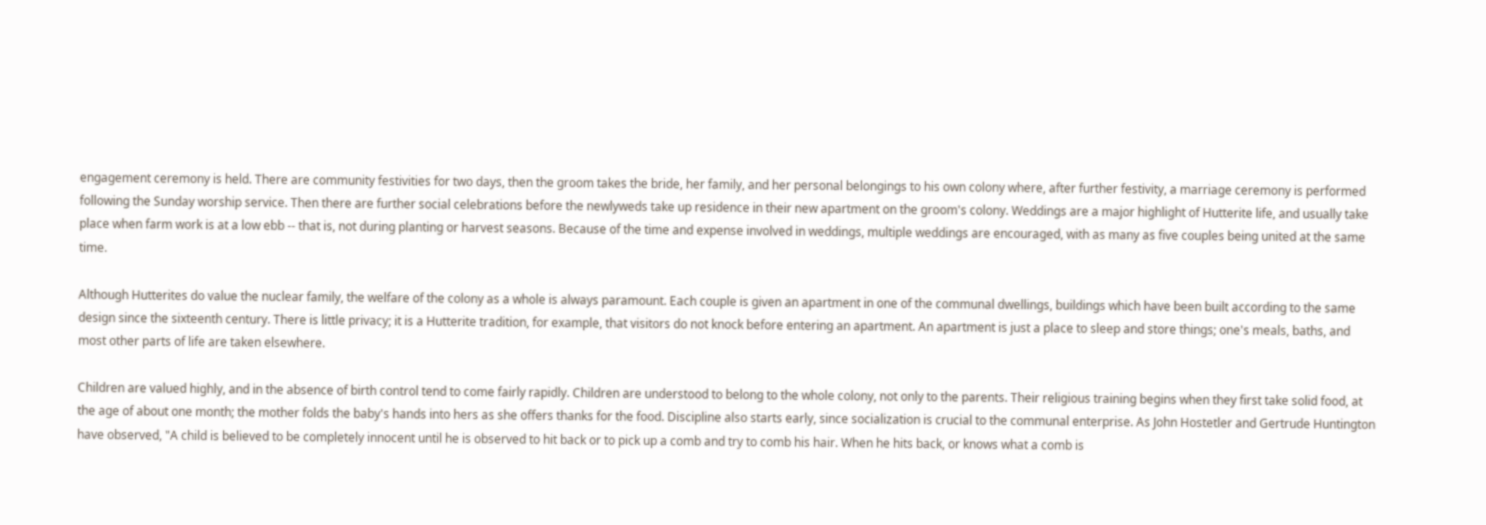engagement ceremony is held. There are community festivities for two days, then the groom takes the bride, her family, and her personal belongings to his own colony where, after further festivity, a marriage ceremony is performed following the Sunday worship service. Then there are further social celebrations before the newlyweds take up residence in their new apartment on the groom's colony. Weddings are a major highlight of Hutterite life, and usually take place when farm work is at a low ebb -- that is, not during planting or harvest seasons. Because of the time and expense involved in weddings, multiple weddings are encouraged, with as many as five couples being united at the same time.

Although Hutterites do value the nuclear family, the welfare of the colony as a whole is always paramount. Each couple is given an apartment in one of the communal dwellings, buildings which have been built according to the same design since the sixteenth century. There is little privacy; it is a Hutterite tradition, for example, that visitors do not knock before entering an apartment. An apartment is just a place to sleep and store things; one's meals, baths, and most other parts of life are taken elsewhere.

Children are valued highly, and in the absence of birth control tend to come fairly rapidly. Children are understood to belong to the whole colony, not only to the parents. Their religious training begins when they first take solid food, at the age of about one month; the mother folds the baby's hands into hers as she offers thanks for the food. Discipline also starts early, since socialization is crucial to the communal enterprise. As John Hostetler and Gertrude Huntington have observed, "A child is believed to be completely innocent until he is observed to hit back or to pick up a comb and try to comb his hair. When he hits back, or knows what a comb is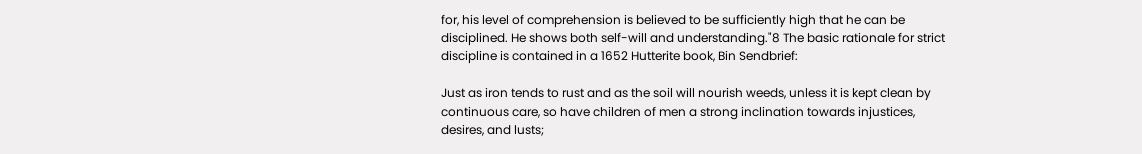for, his level of comprehension is believed to be sufficiently high that he can be disciplined. He shows both self-will and understanding."8 The basic rationale for strict discipline is contained in a 1652 Hutterite book, Bin Sendbrief:

Just as iron tends to rust and as the soil will nourish weeds, unless it is kept clean by continuous care, so have children of men a strong inclination towards injustices, desires, and lusts;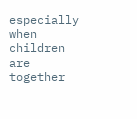especially when children are together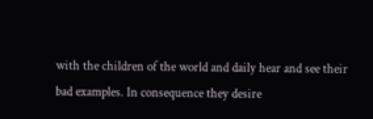with the children of the world and daily hear and see their bad examples. In consequence they desire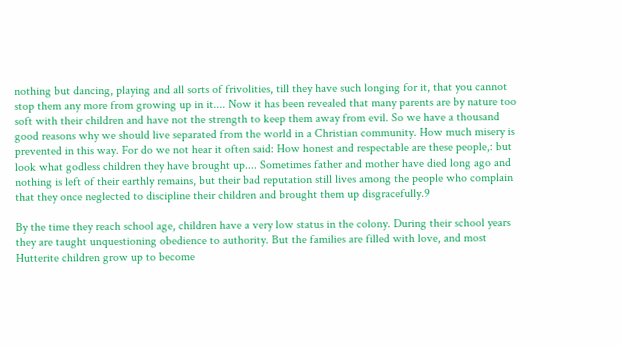nothing but dancing, playing and all sorts of frivolities, till they have such longing for it, that you cannot stop them any more from growing up in it.... Now it has been revealed that many parents are by nature too soft with their children and have not the strength to keep them away from evil. So we have a thousand good reasons why we should live separated from the world in a Christian community. How much misery is prevented in this way. For do we not hear it often said: How honest and respectable are these people,: but look what godless children they have brought up.... Sometimes father and mother have died long ago and nothing is left of their earthly remains, but their bad reputation still lives among the people who complain that they once neglected to discipline their children and brought them up disgracefully.9

By the time they reach school age, children have a very low status in the colony. During their school years they are taught unquestioning obedience to authority. But the families are filled with love, and most Hutterite children grow up to become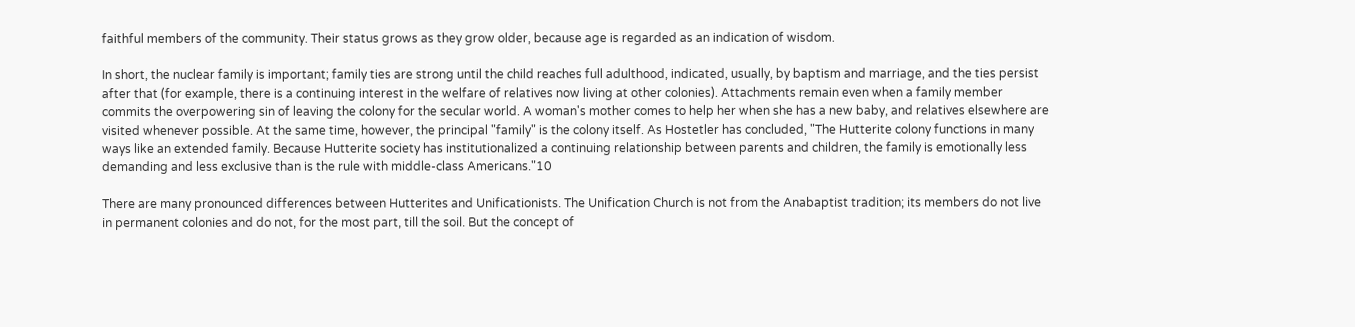faithful members of the community. Their status grows as they grow older, because age is regarded as an indication of wisdom.

In short, the nuclear family is important; family ties are strong until the child reaches full adulthood, indicated, usually, by baptism and marriage, and the ties persist after that (for example, there is a continuing interest in the welfare of relatives now living at other colonies). Attachments remain even when a family member commits the overpowering sin of leaving the colony for the secular world. A woman's mother comes to help her when she has a new baby, and relatives elsewhere are visited whenever possible. At the same time, however, the principal "family" is the colony itself. As Hostetler has concluded, "The Hutterite colony functions in many ways like an extended family. Because Hutterite society has institutionalized a continuing relationship between parents and children, the family is emotionally less demanding and less exclusive than is the rule with middle-class Americans."10

There are many pronounced differences between Hutterites and Unificationists. The Unification Church is not from the Anabaptist tradition; its members do not live in permanent colonies and do not, for the most part, till the soil. But the concept of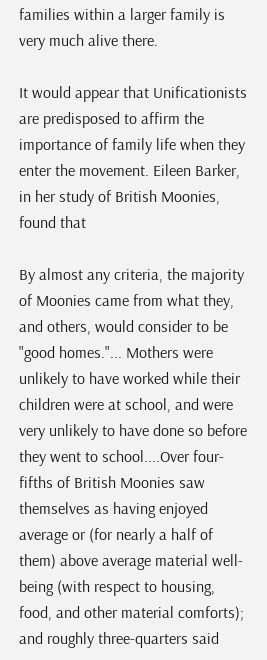families within a larger family is very much alive there.

It would appear that Unificationists are predisposed to affirm the importance of family life when they enter the movement. Eileen Barker, in her study of British Moonies, found that

By almost any criteria, the majority of Moonies came from what they, and others, would consider to be "good homes."... Mothers were unlikely to have worked while their children were at school, and were very unlikely to have done so before they went to school....Over four-fifths of British Moonies saw themselves as having enjoyed average or (for nearly a half of them) above average material well-being (with respect to housing, food, and other material comforts); and roughly three-quarters said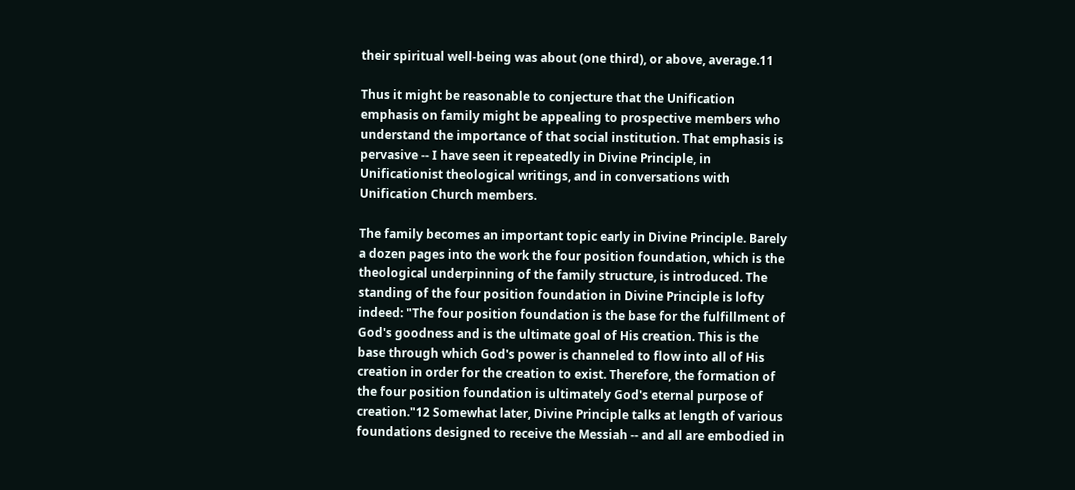their spiritual well-being was about (one third), or above, average.11

Thus it might be reasonable to conjecture that the Unification emphasis on family might be appealing to prospective members who understand the importance of that social institution. That emphasis is pervasive -- I have seen it repeatedly in Divine Principle, in Unificationist theological writings, and in conversations with Unification Church members.

The family becomes an important topic early in Divine Principle. Barely a dozen pages into the work the four position foundation, which is the theological underpinning of the family structure, is introduced. The standing of the four position foundation in Divine Principle is lofty indeed: "The four position foundation is the base for the fulfillment of God's goodness and is the ultimate goal of His creation. This is the base through which God's power is channeled to flow into all of His creation in order for the creation to exist. Therefore, the formation of the four position foundation is ultimately God's eternal purpose of creation."12 Somewhat later, Divine Principle talks at length of various foundations designed to receive the Messiah -- and all are embodied in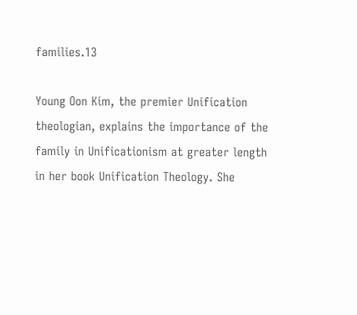families.13

Young Oon Kim, the premier Unification theologian, explains the importance of the family in Unificationism at greater length in her book Unification Theology. She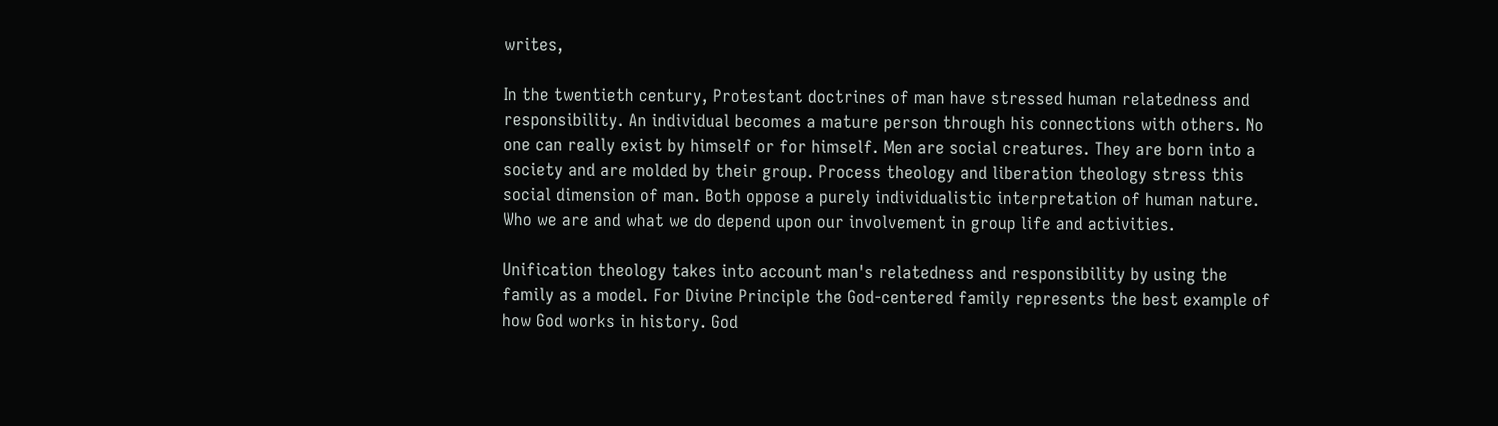writes,

In the twentieth century, Protestant doctrines of man have stressed human relatedness and responsibility. An individual becomes a mature person through his connections with others. No one can really exist by himself or for himself. Men are social creatures. They are born into a society and are molded by their group. Process theology and liberation theology stress this social dimension of man. Both oppose a purely individualistic interpretation of human nature. Who we are and what we do depend upon our involvement in group life and activities.

Unification theology takes into account man's relatedness and responsibility by using the family as a model. For Divine Principle the God-centered family represents the best example of how God works in history. God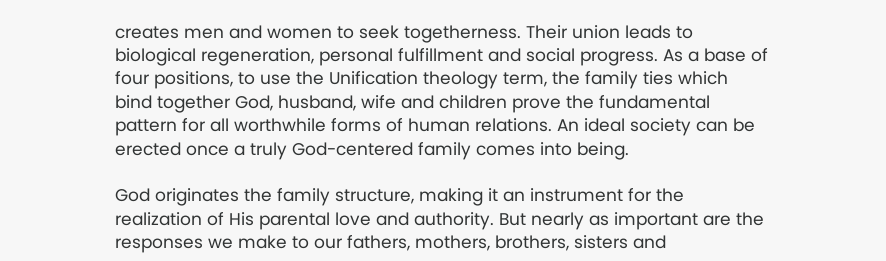creates men and women to seek togetherness. Their union leads to biological regeneration, personal fulfillment and social progress. As a base of four positions, to use the Unification theology term, the family ties which bind together God, husband, wife and children prove the fundamental pattern for all worthwhile forms of human relations. An ideal society can be erected once a truly God-centered family comes into being.

God originates the family structure, making it an instrument for the realization of His parental love and authority. But nearly as important are the responses we make to our fathers, mothers, brothers, sisters and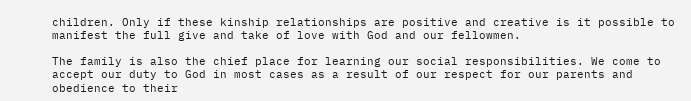children. Only if these kinship relationships are positive and creative is it possible to manifest the full give and take of love with God and our fellowmen.

The family is also the chief place for learning our social responsibilities. We come to accept our duty to God in most cases as a result of our respect for our parents and obedience to their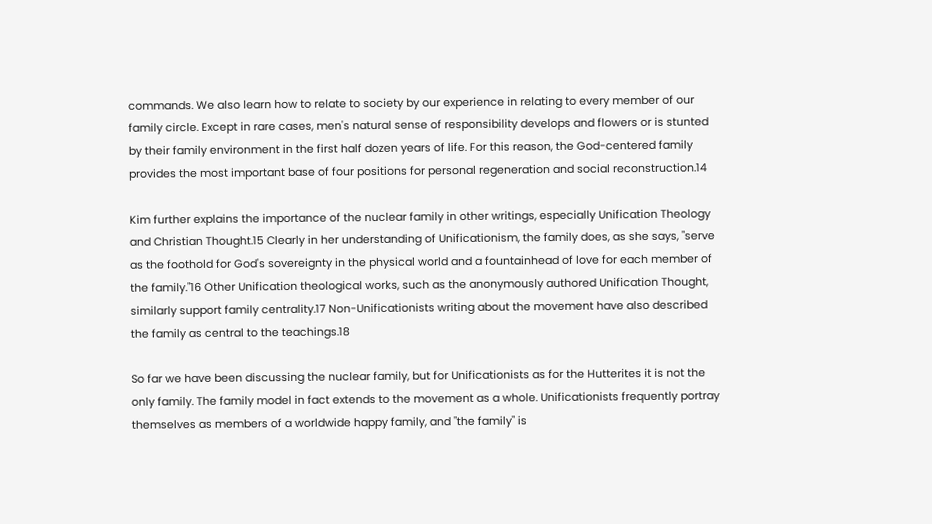commands. We also learn how to relate to society by our experience in relating to every member of our family circle. Except in rare cases, men's natural sense of responsibility develops and flowers or is stunted by their family environment in the first half dozen years of life. For this reason, the God-centered family provides the most important base of four positions for personal regeneration and social reconstruction.14

Kim further explains the importance of the nuclear family in other writings, especially Unification Theology and Christian Thought.15 Clearly in her understanding of Unificationism, the family does, as she says, "serve as the foothold for God's sovereignty in the physical world and a fountainhead of love for each member of the family."16 Other Unification theological works, such as the anonymously authored Unification Thought, similarly support family centrality.17 Non-Unificationists writing about the movement have also described the family as central to the teachings.18

So far we have been discussing the nuclear family, but for Unificationists as for the Hutterites it is not the only family. The family model in fact extends to the movement as a whole. Unificationists frequently portray themselves as members of a worldwide happy family, and "the family" is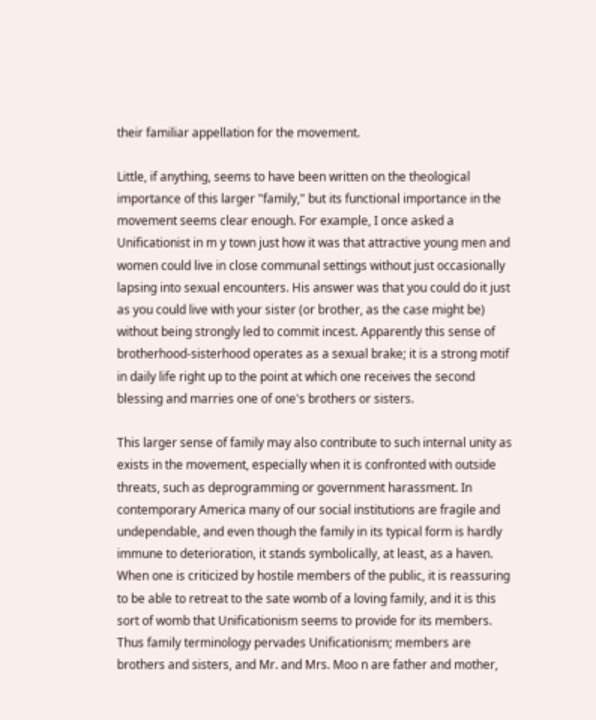their familiar appellation for the movement.

Little, if anything, seems to have been written on the theological importance of this larger "family," but its functional importance in the movement seems clear enough. For example, I once asked a Unificationist in m y town just how it was that attractive young men and women could live in close communal settings without just occasionally lapsing into sexual encounters. His answer was that you could do it just as you could live with your sister (or brother, as the case might be) without being strongly led to commit incest. Apparently this sense of brotherhood-sisterhood operates as a sexual brake; it is a strong motif in daily life right up to the point at which one receives the second blessing and marries one of one's brothers or sisters.

This larger sense of family may also contribute to such internal unity as exists in the movement, especially when it is confronted with outside threats, such as deprogramming or government harassment. In contemporary America many of our social institutions are fragile and undependable, and even though the family in its typical form is hardly immune to deterioration, it stands symbolically, at least, as a haven. When one is criticized by hostile members of the public, it is reassuring to be able to retreat to the sate womb of a loving family, and it is this sort of womb that Unificationism seems to provide for its members. Thus family terminology pervades Unificationism; members are brothers and sisters, and Mr. and Mrs. Moo n are father and mother,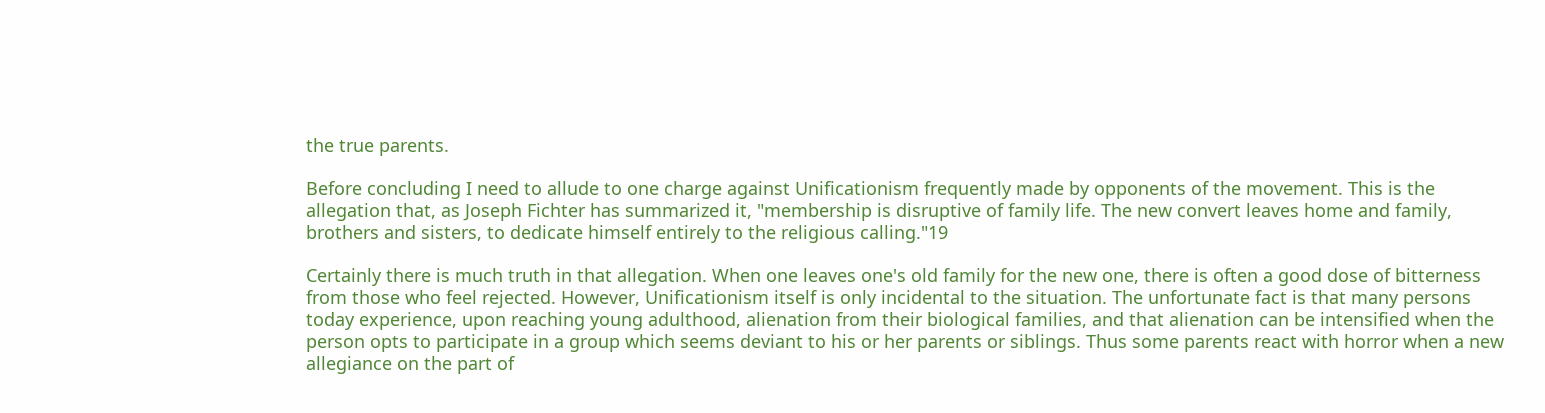the true parents.

Before concluding I need to allude to one charge against Unificationism frequently made by opponents of the movement. This is the allegation that, as Joseph Fichter has summarized it, "membership is disruptive of family life. The new convert leaves home and family, brothers and sisters, to dedicate himself entirely to the religious calling."19

Certainly there is much truth in that allegation. When one leaves one's old family for the new one, there is often a good dose of bitterness from those who feel rejected. However, Unificationism itself is only incidental to the situation. The unfortunate fact is that many persons today experience, upon reaching young adulthood, alienation from their biological families, and that alienation can be intensified when the person opts to participate in a group which seems deviant to his or her parents or siblings. Thus some parents react with horror when a new allegiance on the part of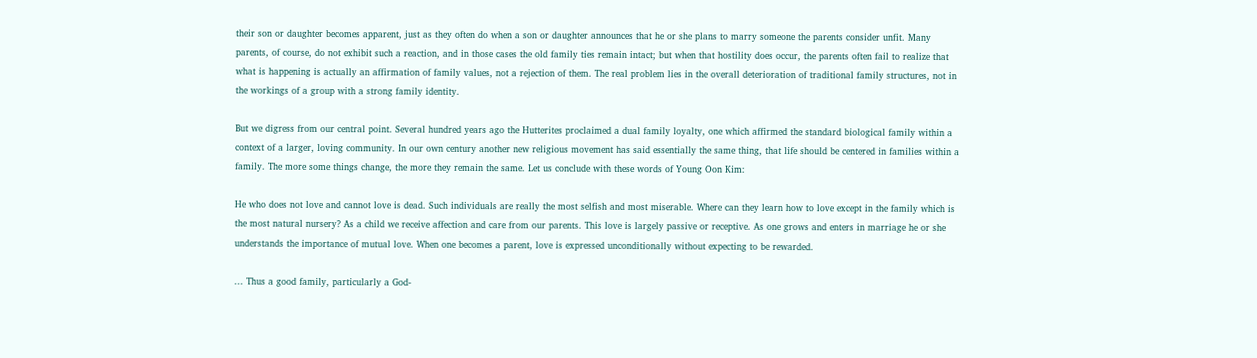their son or daughter becomes apparent, just as they often do when a son or daughter announces that he or she plans to marry someone the parents consider unfit. Many parents, of course, do not exhibit such a reaction, and in those cases the old family ties remain intact; but when that hostility does occur, the parents often fail to realize that what is happening is actually an affirmation of family values, not a rejection of them. The real problem lies in the overall deterioration of traditional family structures, not in the workings of a group with a strong family identity.

But we digress from our central point. Several hundred years ago the Hutterites proclaimed a dual family loyalty, one which affirmed the standard biological family within a context of a larger, loving community. In our own century another new religious movement has said essentially the same thing, that life should be centered in families within a family. The more some things change, the more they remain the same. Let us conclude with these words of Young Oon Kim:

He who does not love and cannot love is dead. Such individuals are really the most selfish and most miserable. Where can they learn how to love except in the family which is the most natural nursery? As a child we receive affection and care from our parents. This love is largely passive or receptive. As one grows and enters in marriage he or she understands the importance of mutual love. When one becomes a parent, love is expressed unconditionally without expecting to be rewarded.

... Thus a good family, particularly a God-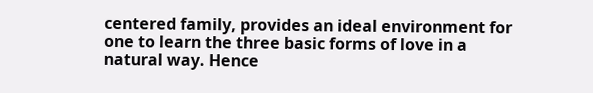centered family, provides an ideal environment for one to learn the three basic forms of love in a natural way. Hence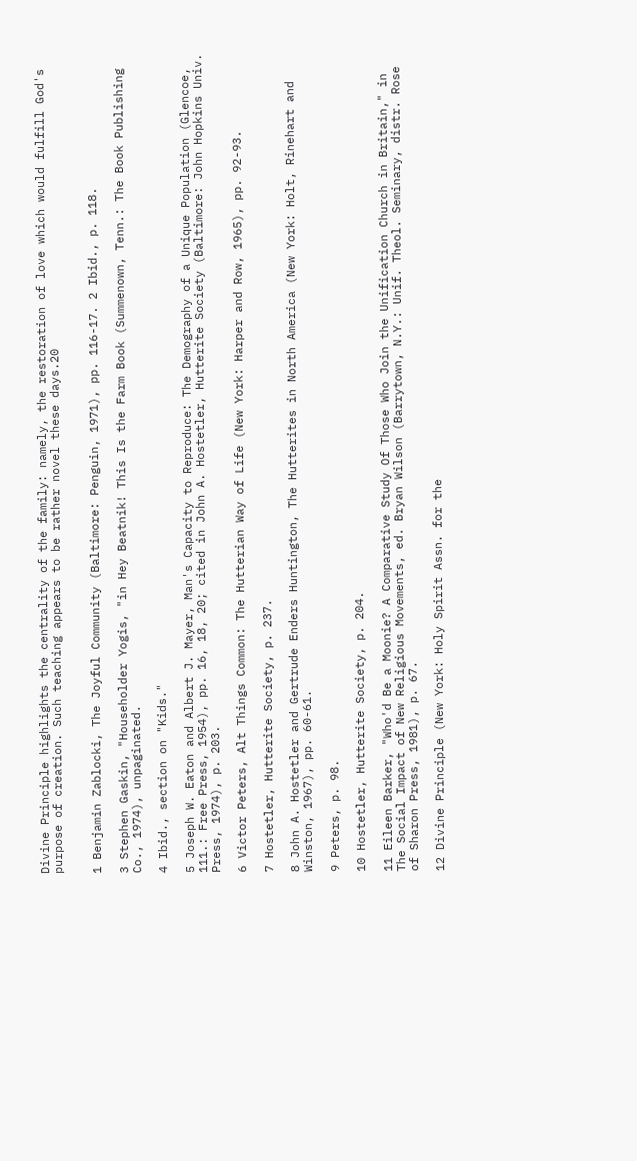Divine Principle highlights the centrality of the family: namely, the restoration of love which would fulfill God's purpose of creation. Such teaching appears to be rather novel these days.20


1 Benjamin Zablocki, The Joyful Community (Baltimore: Penguin, 1971), pp. 116-17. 2 Ibid., p. 118.

3 Stephen Gaskin, "Householder Yogis, "in Hey Beatnik! This Is the Farm Book (Summenown, Tenn.: The Book Publishing Co., 1974), unpaginated.

4 Ibid., section on "Kids."

5 Joseph W. Eaton and Albert J. Mayer, Man's Capacity to Reproduce: The Demography of a Unique Population (Glencoe, 111.: Free Press, 1954), pp. 16, 18, 20; cited in John A. Hostetler, Hutterite Society (Baltimore: John Hopkins Univ. Press, 1974), p. 203.

6 Victor Peters, Alt Things Common: The Hutterian Way of Life (New York: Harper and Row, 1965), pp. 92-93.

7 Hostetler, Hutterite Society, p. 237.

8 John A. Hostetler and Gertrude Enders Huntington, The Hutterites in North America (New York: Holt, Rinehart and Winston, 1967), pp. 60-61.

9 Peters, p. 98.

10 Hostetler, Hutterite Society, p. 204.

11 Eileen Barker, "Who'd Be a Moonie? A Comparative Study Of Those Who Join the Unification Church in Britain," in The Social Impact of New Religious Movements, ed. Bryan Wilson (Barrytown, N.Y.: Unif. Theol. Seminary, distr. Rose of Sharon Press, 1981), p. 67.

12 Divine Principle (New York: Holy Spirit Assn. for the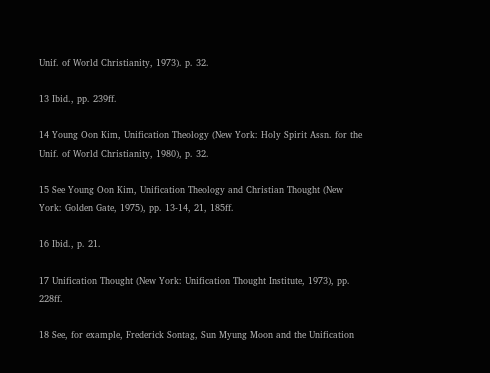Unif. of World Christianity, 1973). p. 32.

13 Ibid., pp. 239ff.

14 Young Oon Kim, Unification Theology (New York: Holy Spirit Assn. for the Unif. of World Christianity, 1980), p. 32.

15 See Young Oon Kim, Unification Theology and Christian Thought (New York: Golden Gate, 1975), pp. 13-14, 21, 185ff.

16 Ibid., p. 21.

17 Unification Thought (New York: Unification Thought Institute, 1973), pp. 228ff.

18 See, for example, Frederick Sontag, Sun Myung Moon and the Unification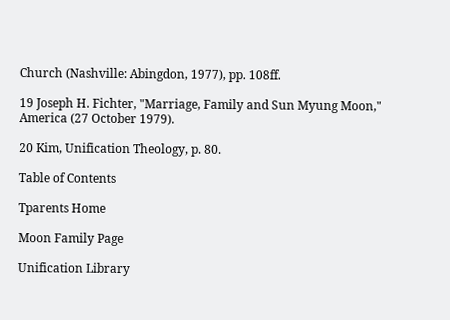Church (Nashville: Abingdon, 1977), pp. 108ff.

19 Joseph H. Fichter, "Marriage, Family and Sun Myung Moon," America (27 October 1979).

20 Kim, Unification Theology, p. 80.

Table of Contents

Tparents Home

Moon Family Page

Unification Library